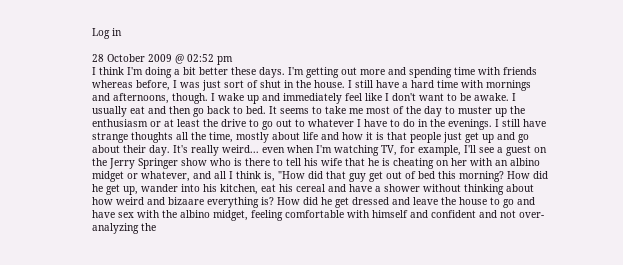Log in

28 October 2009 @ 02:52 pm
I think I'm doing a bit better these days. I'm getting out more and spending time with friends whereas before, I was just sort of shut in the house. I still have a hard time with mornings and afternoons, though. I wake up and immediately feel like I don't want to be awake. I usually eat and then go back to bed. It seems to take me most of the day to muster up the enthusiasm or at least the drive to go out to whatever I have to do in the evenings. I still have strange thoughts all the time, mostly about life and how it is that people just get up and go about their day. It's really weird... even when I'm watching TV, for example, I'll see a guest on the Jerry Springer show who is there to tell his wife that he is cheating on her with an albino midget or whatever, and all I think is, "How did that guy get out of bed this morning? How did he get up, wander into his kitchen, eat his cereal and have a shower without thinking about how weird and bizaare everything is? How did he get dressed and leave the house to go and have sex with the albino midget, feeling comfortable with himself and confident and not over-analyzing the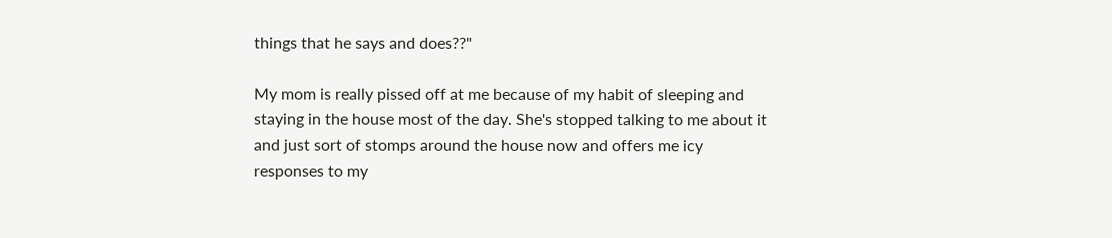things that he says and does??"

My mom is really pissed off at me because of my habit of sleeping and staying in the house most of the day. She's stopped talking to me about it and just sort of stomps around the house now and offers me icy responses to my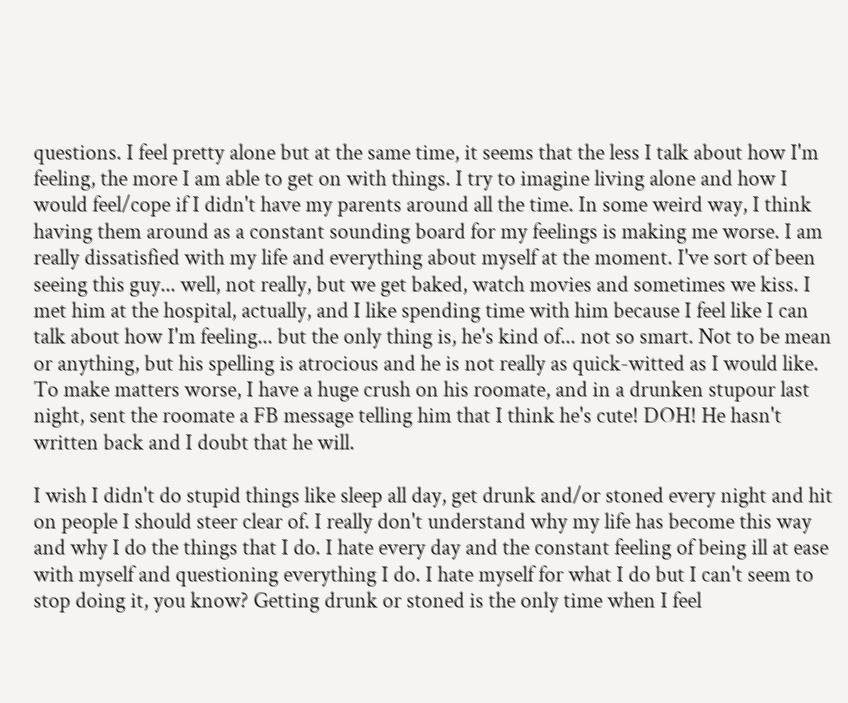questions. I feel pretty alone but at the same time, it seems that the less I talk about how I'm feeling, the more I am able to get on with things. I try to imagine living alone and how I would feel/cope if I didn't have my parents around all the time. In some weird way, I think having them around as a constant sounding board for my feelings is making me worse. I am really dissatisfied with my life and everything about myself at the moment. I've sort of been seeing this guy... well, not really, but we get baked, watch movies and sometimes we kiss. I met him at the hospital, actually, and I like spending time with him because I feel like I can talk about how I'm feeling... but the only thing is, he's kind of... not so smart. Not to be mean or anything, but his spelling is atrocious and he is not really as quick-witted as I would like. To make matters worse, I have a huge crush on his roomate, and in a drunken stupour last night, sent the roomate a FB message telling him that I think he's cute! DOH! He hasn't written back and I doubt that he will.

I wish I didn't do stupid things like sleep all day, get drunk and/or stoned every night and hit on people I should steer clear of. I really don't understand why my life has become this way and why I do the things that I do. I hate every day and the constant feeling of being ill at ease with myself and questioning everything I do. I hate myself for what I do but I can't seem to stop doing it, you know? Getting drunk or stoned is the only time when I feel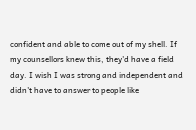confident and able to come out of my shell. If my counsellors knew this, they'd have a field day. I wish I was strong and independent and didn't have to answer to people like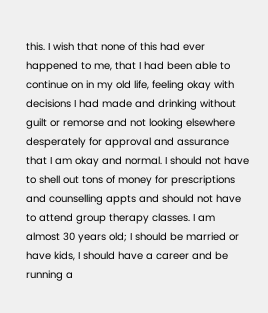this. I wish that none of this had ever happened to me, that I had been able to continue on in my old life, feeling okay with decisions I had made and drinking without guilt or remorse and not looking elsewhere desperately for approval and assurance that I am okay and normal. I should not have to shell out tons of money for prescriptions and counselling appts and should not have to attend group therapy classes. I am almost 30 years old; I should be married or have kids, I should have a career and be running a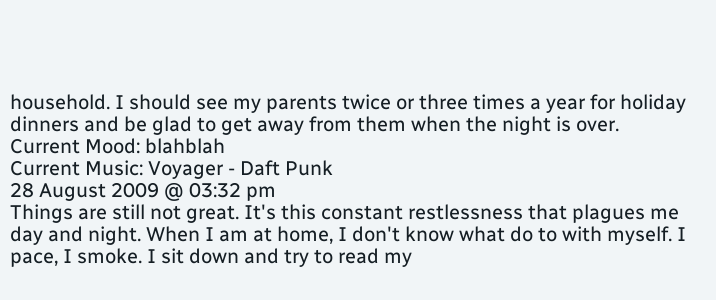household. I should see my parents twice or three times a year for holiday dinners and be glad to get away from them when the night is over.
Current Mood: blahblah
Current Music: Voyager - Daft Punk
28 August 2009 @ 03:32 pm
Things are still not great. It's this constant restlessness that plagues me day and night. When I am at home, I don't know what do to with myself. I pace, I smoke. I sit down and try to read my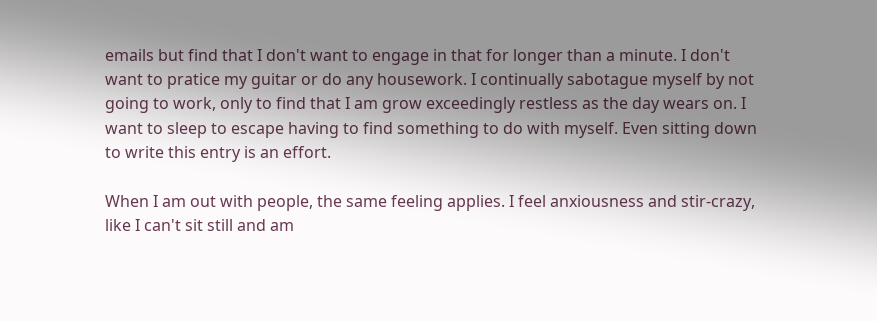emails but find that I don't want to engage in that for longer than a minute. I don't want to pratice my guitar or do any housework. I continually sabotague myself by not going to work, only to find that I am grow exceedingly restless as the day wears on. I want to sleep to escape having to find something to do with myself. Even sitting down to write this entry is an effort.

When I am out with people, the same feeling applies. I feel anxiousness and stir-crazy, like I can't sit still and am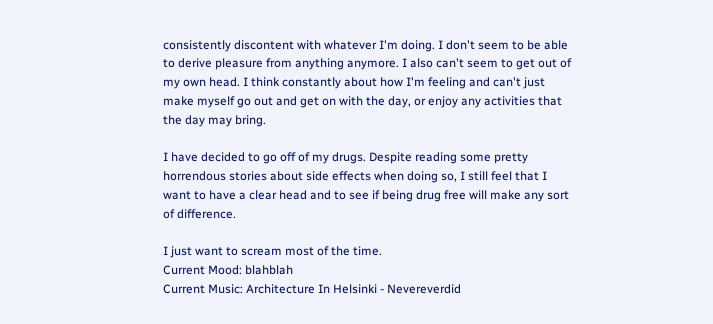consistently discontent with whatever I'm doing. I don't seem to be able to derive pleasure from anything anymore. I also can't seem to get out of my own head. I think constantly about how I'm feeling and can't just make myself go out and get on with the day, or enjoy any activities that the day may bring.

I have decided to go off of my drugs. Despite reading some pretty horrendous stories about side effects when doing so, I still feel that I want to have a clear head and to see if being drug free will make any sort of difference.

I just want to scream most of the time.
Current Mood: blahblah
Current Music: Architecture In Helsinki - Nevereverdid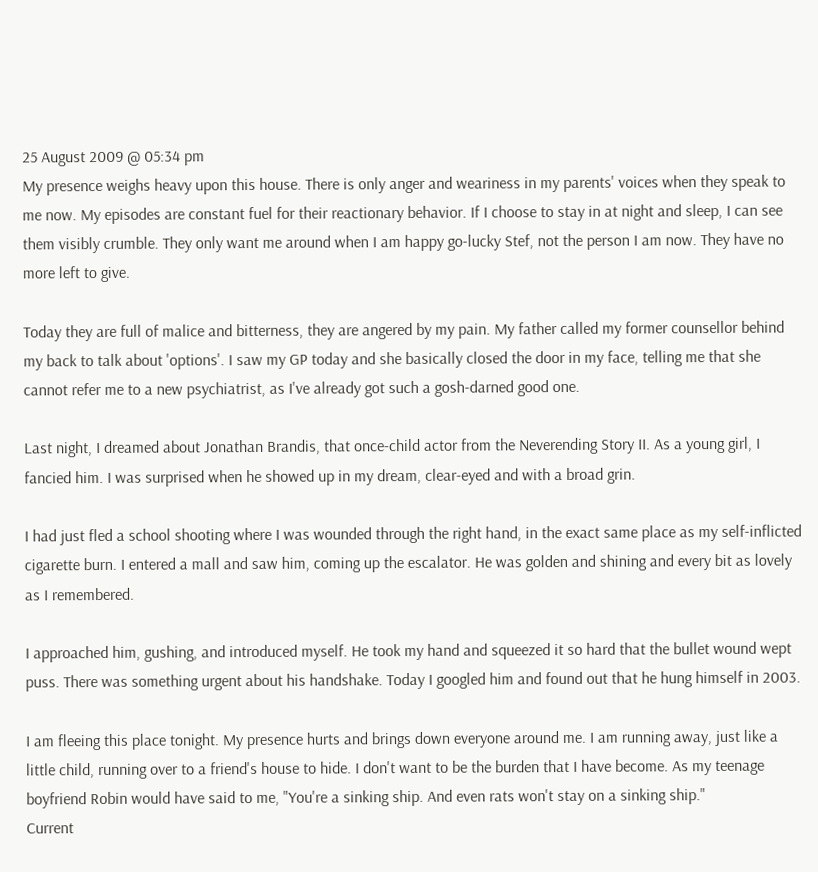25 August 2009 @ 05:34 pm
My presence weighs heavy upon this house. There is only anger and weariness in my parents' voices when they speak to me now. My episodes are constant fuel for their reactionary behavior. If I choose to stay in at night and sleep, I can see them visibly crumble. They only want me around when I am happy go-lucky Stef, not the person I am now. They have no more left to give.

Today they are full of malice and bitterness, they are angered by my pain. My father called my former counsellor behind my back to talk about 'options'. I saw my GP today and she basically closed the door in my face, telling me that she cannot refer me to a new psychiatrist, as I've already got such a gosh-darned good one.

Last night, I dreamed about Jonathan Brandis, that once-child actor from the Neverending Story II. As a young girl, I fancied him. I was surprised when he showed up in my dream, clear-eyed and with a broad grin.

I had just fled a school shooting where I was wounded through the right hand, in the exact same place as my self-inflicted cigarette burn. I entered a mall and saw him, coming up the escalator. He was golden and shining and every bit as lovely as I remembered.

I approached him, gushing, and introduced myself. He took my hand and squeezed it so hard that the bullet wound wept puss. There was something urgent about his handshake. Today I googled him and found out that he hung himself in 2003.

I am fleeing this place tonight. My presence hurts and brings down everyone around me. I am running away, just like a little child, running over to a friend's house to hide. I don't want to be the burden that I have become. As my teenage boyfriend Robin would have said to me, "You're a sinking ship. And even rats won't stay on a sinking ship."
Current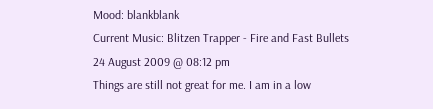Mood: blankblank
Current Music: Blitzen Trapper - Fire and Fast Bullets
24 August 2009 @ 08:12 pm
Things are still not great for me. I am in a low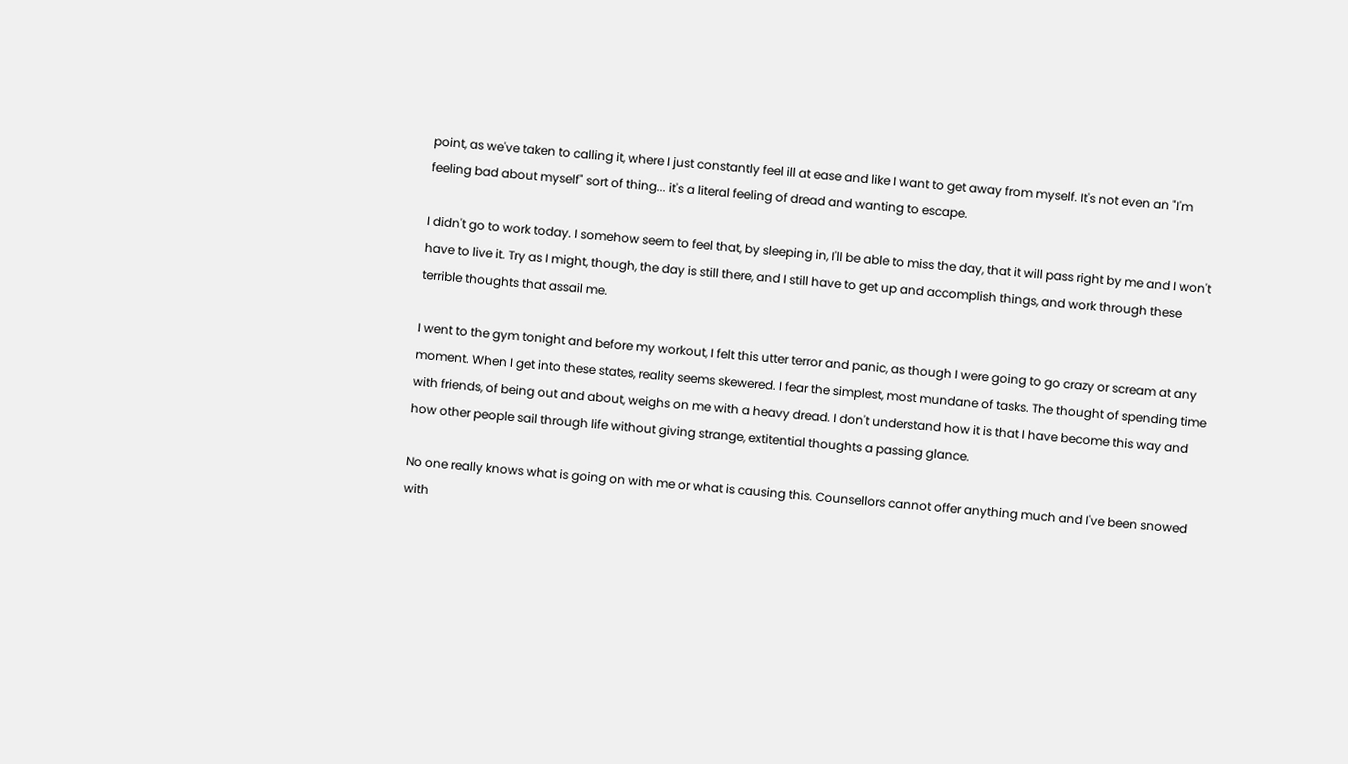point, as we've taken to calling it, where I just constantly feel ill at ease and like I want to get away from myself. It's not even an "I'm feeling bad about myself" sort of thing... it's a literal feeling of dread and wanting to escape.

I didn't go to work today. I somehow seem to feel that, by sleeping in, I'll be able to miss the day, that it will pass right by me and I won't have to live it. Try as I might, though, the day is still there, and I still have to get up and accomplish things, and work through these terrible thoughts that assail me.

I went to the gym tonight and before my workout, I felt this utter terror and panic, as though I were going to go crazy or scream at any moment. When I get into these states, reality seems skewered. I fear the simplest, most mundane of tasks. The thought of spending time with friends, of being out and about, weighs on me with a heavy dread. I don't understand how it is that I have become this way and how other people sail through life without giving strange, extitential thoughts a passing glance.

No one really knows what is going on with me or what is causing this. Counsellors cannot offer anything much and I've been snowed with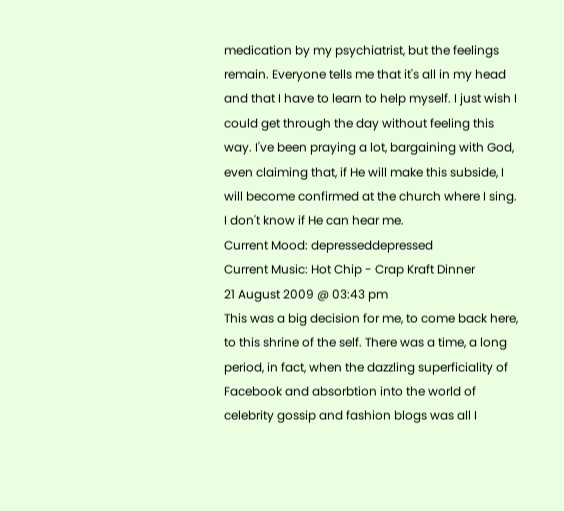medication by my psychiatrist, but the feelings remain. Everyone tells me that it's all in my head and that I have to learn to help myself. I just wish I could get through the day without feeling this way. I've been praying a lot, bargaining with God, even claiming that, if He will make this subside, I will become confirmed at the church where I sing. I don't know if He can hear me.
Current Mood: depresseddepressed
Current Music: Hot Chip - Crap Kraft Dinner
21 August 2009 @ 03:43 pm
This was a big decision for me, to come back here, to this shrine of the self. There was a time, a long period, in fact, when the dazzling superficiality of Facebook and absorbtion into the world of celebrity gossip and fashion blogs was all I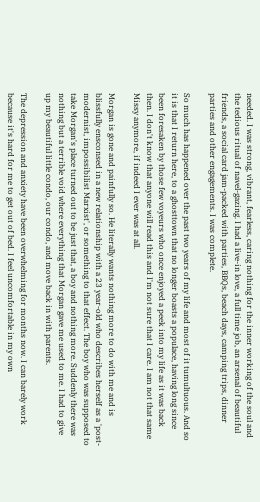needed. I was strong, vibrant, fearless, caring nothing for the inner working of the soul and the tedious ritual of navel-gazing. I had a live-in love, a full time job, an arsenal of beautiful friends, a social card jam-packed with parties, BBQs, beach days, camping trips, dinner parties and other engagements. I was complete.

So much has happened over the past two years of my life and most of it tumultuous. And so it is that I return here, to a ghosttown that no longer boasts a populace, having long since been foresaken by those few voyeurs who once enjoyed a peek into my life as it was back then. I don't know that anyone will read this and I'm not sure that I care. I am not that same Missy anymore, if indeed I ever was at all.

Morgan is gone and painfully so. He literally wants nothing more to do with me and is blissfully ensconsed in a new relationship with a 23 year-old who describes herself as a 'post-modernist, impossibilist Marxist', or something to that effect. The boy who was supposed to take Morgan's place turned out to be just that, a boy and nothing more. Suddenly there was nothing but a terrible void where everything that Morgan gave me used to me. I had to give up my beautiful little condo, our condo, and move back in with parents.

The depression and anxiety have been overwhelming for months now. I can barely work because it's hard for me to get out of bed. I feel uncomfortable in my own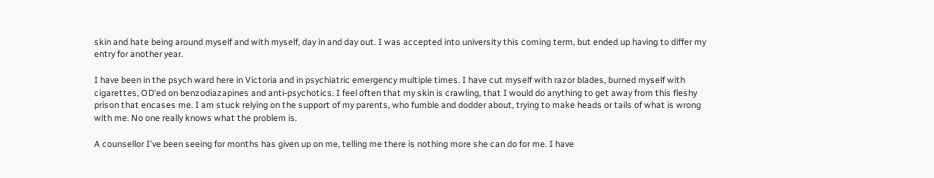skin and hate being around myself and with myself, day in and day out. I was accepted into university this coming term, but ended up having to differ my entry for another year.

I have been in the psych ward here in Victoria and in psychiatric emergency multiple times. I have cut myself with razor blades, burned myself with cigarettes, OD'ed on benzodiazapines and anti-psychotics. I feel often that my skin is crawling, that I would do anything to get away from this fleshy prison that encases me. I am stuck relying on the support of my parents, who fumble and dodder about, trying to make heads or tails of what is wrong with me. No one really knows what the problem is.

A counsellor I've been seeing for months has given up on me, telling me there is nothing more she can do for me. I have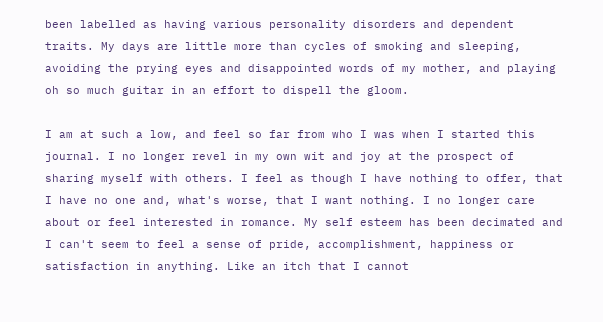been labelled as having various personality disorders and dependent traits. My days are little more than cycles of smoking and sleeping, avoiding the prying eyes and disappointed words of my mother, and playing oh so much guitar in an effort to dispell the gloom.

I am at such a low, and feel so far from who I was when I started this journal. I no longer revel in my own wit and joy at the prospect of sharing myself with others. I feel as though I have nothing to offer, that I have no one and, what's worse, that I want nothing. I no longer care about or feel interested in romance. My self esteem has been decimated and I can't seem to feel a sense of pride, accomplishment, happiness or satisfaction in anything. Like an itch that I cannot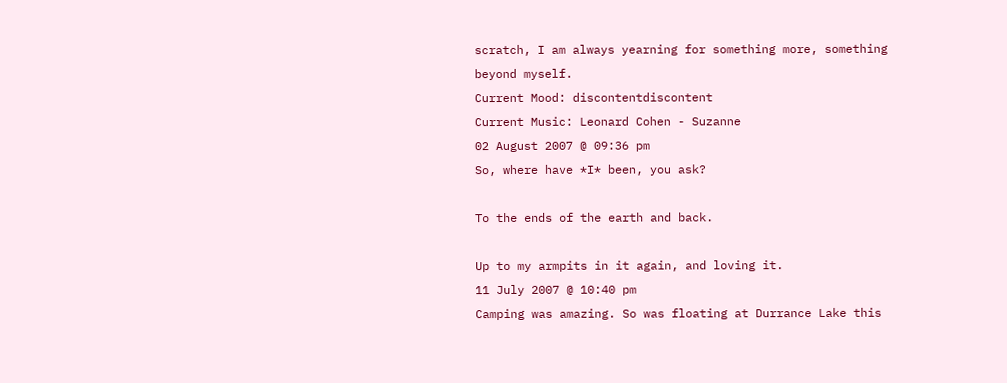scratch, I am always yearning for something more, something beyond myself.
Current Mood: discontentdiscontent
Current Music: Leonard Cohen - Suzanne
02 August 2007 @ 09:36 pm
So, where have *I* been, you ask?

To the ends of the earth and back.

Up to my armpits in it again, and loving it.
11 July 2007 @ 10:40 pm
Camping was amazing. So was floating at Durrance Lake this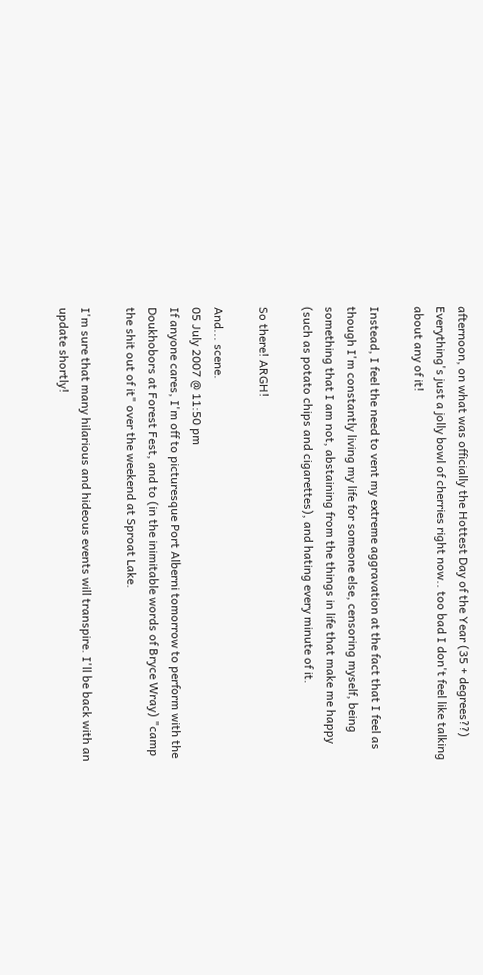afternoon, on what was officially the Hottest Day of the Year (35 + degrees??) Everything's just a jolly bowl of cherries right now.. too bad I don't feel like talking about any of it!

Instead, I feel the need to vent my extreme aggravation at the fact that I feel as though I'm constantly living my life for someone else, censoring myself, being something that I am not, abstaining from the things in life that make me happy (such as potato chips and cigarettes), and hating every minute of it.

So there! ARGH!

And... scene.
05 July 2007 @ 11:50 pm
If anyone cares, I'm off to picturesque Port Alberni tomorrow to perform with the Doukhobors at Forest Fest, and to (in the inimitable words of Bryce Wray) "camp the shit out of it" over the weekend at Sproat Lake.

I'm sure that many hilarious and hideous events will transpire. I'll be back with an update shortly!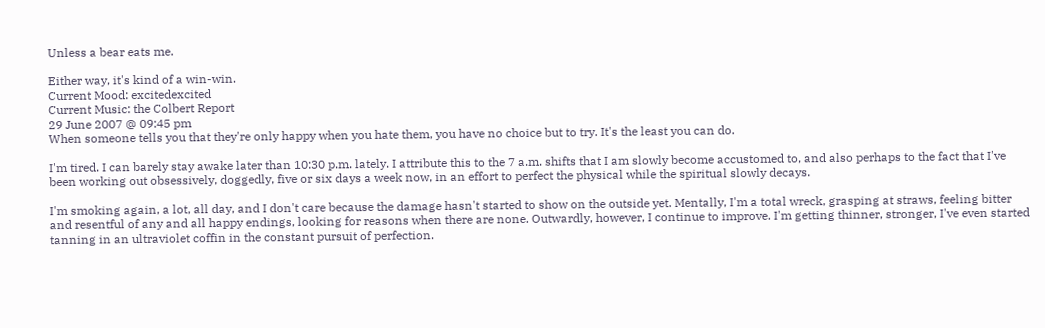Unless a bear eats me.

Either way, it's kind of a win-win.
Current Mood: excitedexcited
Current Music: the Colbert Report
29 June 2007 @ 09:45 pm
When someone tells you that they're only happy when you hate them, you have no choice but to try. It's the least you can do.

I'm tired. I can barely stay awake later than 10:30 p.m. lately. I attribute this to the 7 a.m. shifts that I am slowly become accustomed to, and also perhaps to the fact that I've been working out obsessively, doggedly, five or six days a week now, in an effort to perfect the physical while the spiritual slowly decays.

I'm smoking again, a lot, all day, and I don't care because the damage hasn't started to show on the outside yet. Mentally, I'm a total wreck, grasping at straws, feeling bitter and resentful of any and all happy endings, looking for reasons when there are none. Outwardly, however, I continue to improve. I'm getting thinner, stronger, I've even started tanning in an ultraviolet coffin in the constant pursuit of perfection.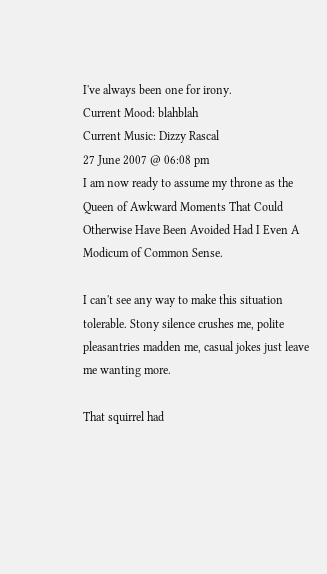I've always been one for irony.
Current Mood: blahblah
Current Music: Dizzy Rascal
27 June 2007 @ 06:08 pm
I am now ready to assume my throne as the Queen of Awkward Moments That Could Otherwise Have Been Avoided Had I Even A Modicum of Common Sense.

I can't see any way to make this situation tolerable. Stony silence crushes me, polite pleasantries madden me, casual jokes just leave me wanting more.

That squirrel had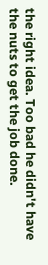the right idea. Too bad he didn't have the nuts to get the job done.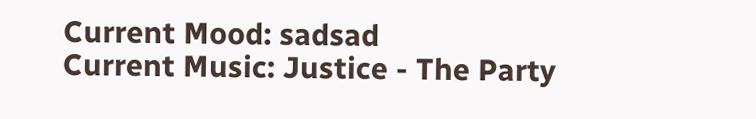Current Mood: sadsad
Current Music: Justice - The Party